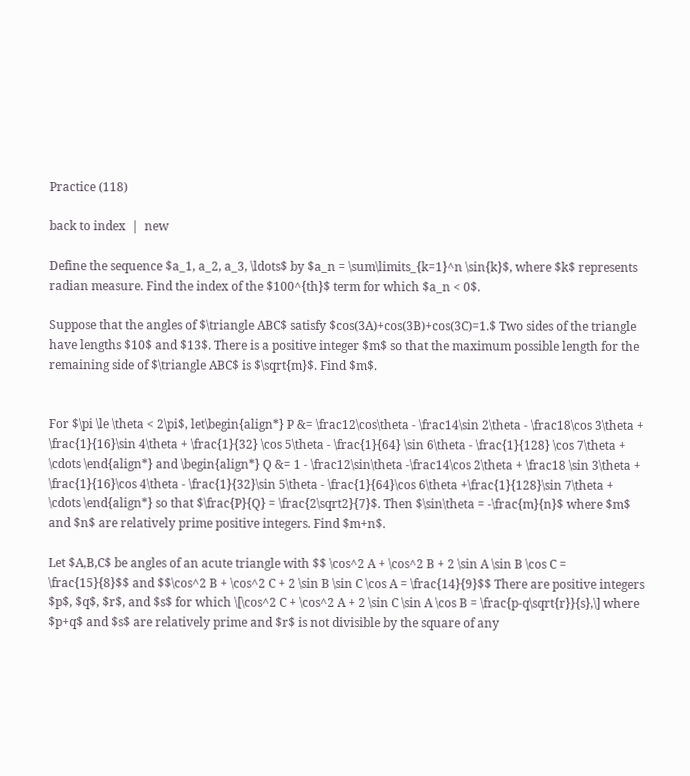Practice (118)

back to index  |  new

Define the sequence $a_1, a_2, a_3, \ldots$ by $a_n = \sum\limits_{k=1}^n \sin{k}$, where $k$ represents radian measure. Find the index of the $100^{th}$ term for which $a_n < 0$.

Suppose that the angles of $\triangle ABC$ satisfy $cos(3A)+cos(3B)+cos(3C)=1.$ Two sides of the triangle have lengths $10$ and $13$. There is a positive integer $m$ so that the maximum possible length for the remaining side of $\triangle ABC$ is $\sqrt{m}$. Find $m$.


For $\pi \le \theta < 2\pi$, let\begin{align*} P &= \frac12\cos\theta - \frac14\sin 2\theta - \frac18\cos 3\theta + \frac{1}{16}\sin 4\theta + \frac{1}{32} \cos 5\theta - \frac{1}{64} \sin 6\theta - \frac{1}{128} \cos 7\theta + \cdots \end{align*} and \begin{align*} Q &= 1 - \frac12\sin\theta -\frac14\cos 2\theta + \frac18 \sin 3\theta + \frac{1}{16}\cos 4\theta - \frac{1}{32}\sin 5\theta - \frac{1}{64}\cos 6\theta +\frac{1}{128}\sin 7\theta + \cdots \end{align*} so that $\frac{P}{Q} = \frac{2\sqrt2}{7}$. Then $\sin\theta = -\frac{m}{n}$ where $m$ and $n$ are relatively prime positive integers. Find $m+n$.

Let $A,B,C$ be angles of an acute triangle with $$ \cos^2 A + \cos^2 B + 2 \sin A \sin B \cos C = \frac{15}{8}$$ and $$\cos^2 B + \cos^2 C + 2 \sin B \sin C \cos A = \frac{14}{9}$$ There are positive integers $p$, $q$, $r$, and $s$ for which \[\cos^2 C + \cos^2 A + 2 \sin C \sin A \cos B = \frac{p-q\sqrt{r}}{s},\] where $p+q$ and $s$ are relatively prime and $r$ is not divisible by the square of any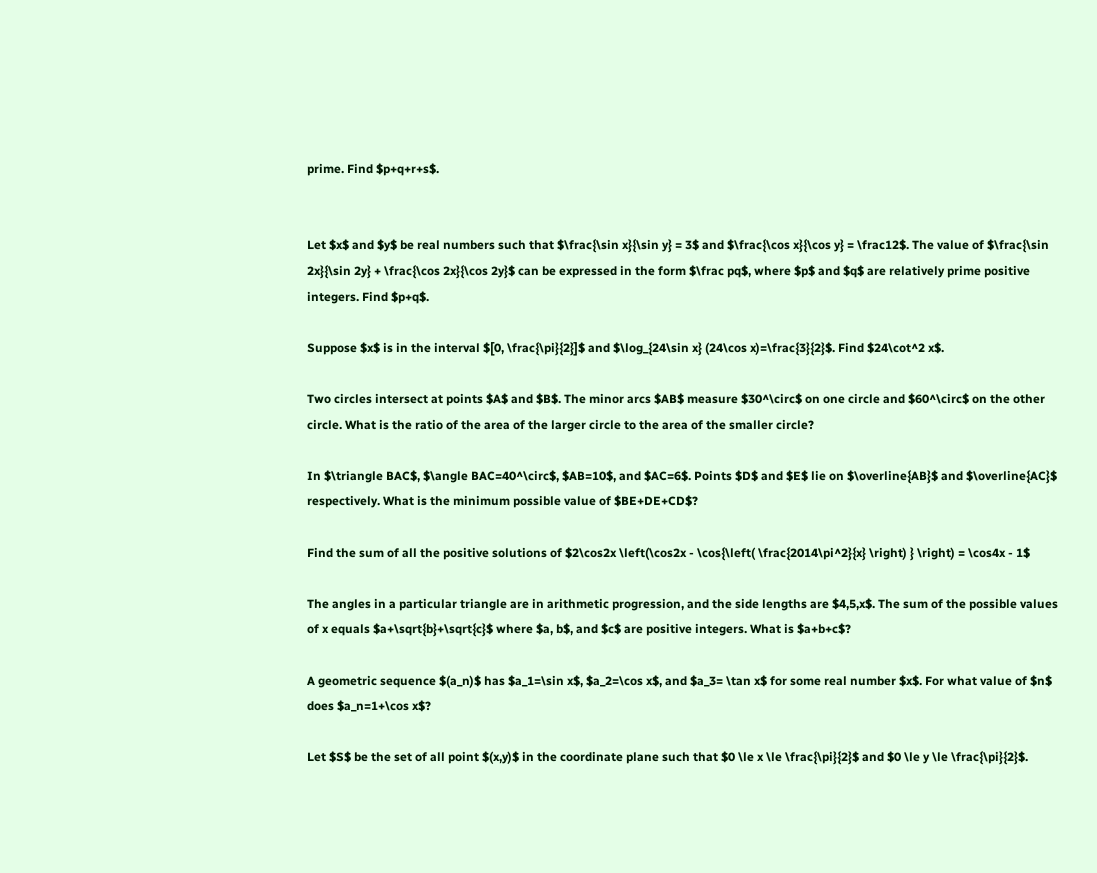prime. Find $p+q+r+s$.


Let $x$ and $y$ be real numbers such that $\frac{\sin x}{\sin y} = 3$ and $\frac{\cos x}{\cos y} = \frac12$. The value of $\frac{\sin 2x}{\sin 2y} + \frac{\cos 2x}{\cos 2y}$ can be expressed in the form $\frac pq$, where $p$ and $q$ are relatively prime positive integers. Find $p+q$.

Suppose $x$ is in the interval $[0, \frac{\pi}{2}]$ and $\log_{24\sin x} (24\cos x)=\frac{3}{2}$. Find $24\cot^2 x$.

Two circles intersect at points $A$ and $B$. The minor arcs $AB$ measure $30^\circ$ on one circle and $60^\circ$ on the other circle. What is the ratio of the area of the larger circle to the area of the smaller circle?

In $\triangle BAC$, $\angle BAC=40^\circ$, $AB=10$, and $AC=6$. Points $D$ and $E$ lie on $\overline{AB}$ and $\overline{AC}$ respectively. What is the minimum possible value of $BE+DE+CD$?

Find the sum of all the positive solutions of $2\cos2x \left(\cos2x - \cos{\left( \frac{2014\pi^2}{x} \right) } \right) = \cos4x - 1$

The angles in a particular triangle are in arithmetic progression, and the side lengths are $4,5,x$. The sum of the possible values of x equals $a+\sqrt{b}+\sqrt{c}$ where $a, b$, and $c$ are positive integers. What is $a+b+c$?

A geometric sequence $(a_n)$ has $a_1=\sin x$, $a_2=\cos x$, and $a_3= \tan x$ for some real number $x$. For what value of $n$ does $a_n=1+\cos x$?

Let $S$ be the set of all point $(x,y)$ in the coordinate plane such that $0 \le x \le \frac{\pi}{2}$ and $0 \le y \le \frac{\pi}{2}$.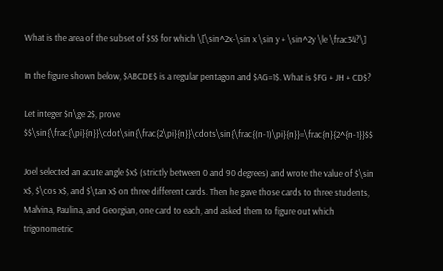What is the area of the subset of $S$ for which \[\sin^2x-\sin x \sin y + \sin^2y \le \frac34?\]

In the figure shown below, $ABCDE$ is a regular pentagon and $AG=1$. What is $FG + JH + CD$?

Let integer $n\ge 2$, prove $$\sin{\frac{\pi}{n}}\cdot\sin{\frac{2\pi}{n}}\cdots\sin{\frac{(n-1)\pi}{n}}=\frac{n}{2^{n-1}}$$

Joel selected an acute angle $x$ (strictly between 0 and 90 degrees) and wrote the value of $\sin x$, $\cos x$, and $\tan x$ on three different cards. Then he gave those cards to three students, Malvina, Paulina, and Georgian, one card to each, and asked them to figure out which trigonometric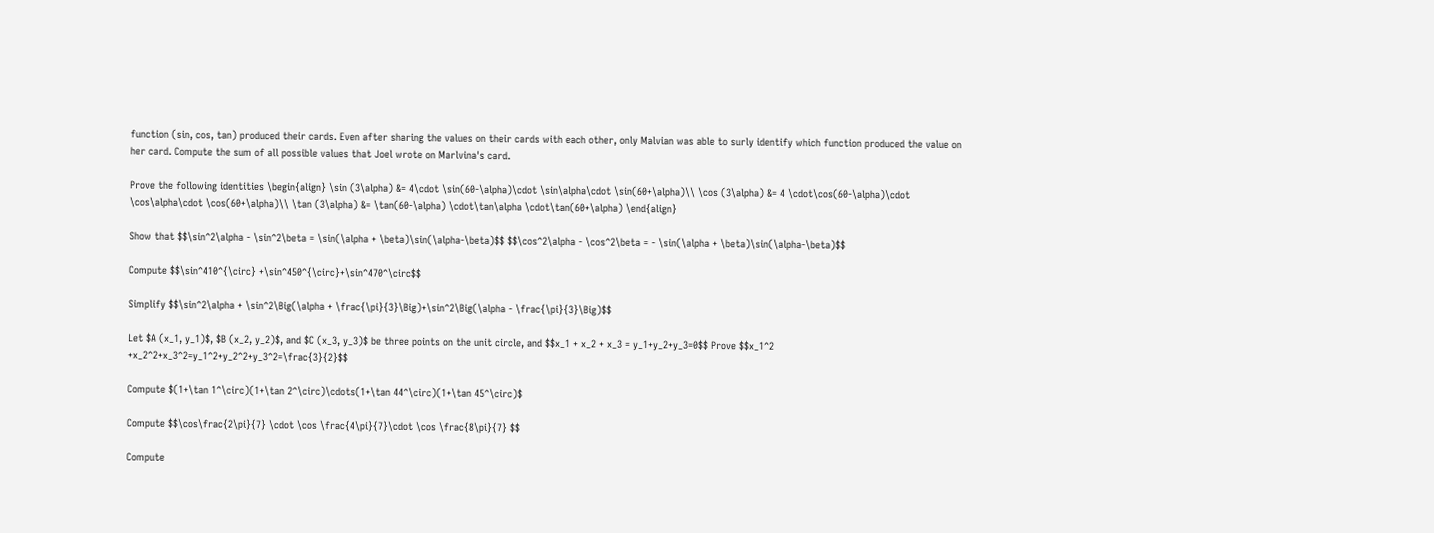function (sin, cos, tan) produced their cards. Even after sharing the values on their cards with each other, only Malvian was able to surly identify which function produced the value on her card. Compute the sum of all possible values that Joel wrote on Marlvina's card.

Prove the following identities \begin{align} \sin (3\alpha) &= 4\cdot \sin(60-\alpha)\cdot \sin\alpha\cdot \sin(60+\alpha)\\ \cos (3\alpha) &= 4 \cdot\cos(60-\alpha)\cdot \cos\alpha\cdot \cos(60+\alpha)\\ \tan (3\alpha) &= \tan(60-\alpha) \cdot\tan\alpha \cdot\tan(60+\alpha) \end{align}

Show that $$\sin^2\alpha - \sin^2\beta = \sin(\alpha + \beta)\sin(\alpha-\beta)$$ $$\cos^2\alpha - \cos^2\beta = - \sin(\alpha + \beta)\sin(\alpha-\beta)$$

Compute $$\sin^410^{\circ} +\sin^450^{\circ}+\sin^470^\circ$$

Simplify $$\sin^2\alpha + \sin^2\Big(\alpha + \frac{\pi}{3}\Big)+\sin^2\Big(\alpha - \frac{\pi}{3}\Big)$$

Let $A (x_1, y_1)$, $B (x_2, y_2)$, and $C (x_3, y_3)$ be three points on the unit circle, and $$x_1 + x_2 + x_3 = y_1+y_2+y_3=0$$ Prove $$x_1^2 +x_2^2+x_3^2=y_1^2+y_2^2+y_3^2=\frac{3}{2}$$

Compute $(1+\tan 1^\circ)(1+\tan 2^\circ)\cdots(1+\tan 44^\circ)(1+\tan 45^\circ)$

Compute $$\cos\frac{2\pi}{7} \cdot \cos \frac{4\pi}{7}\cdot \cos \frac{8\pi}{7} $$

Compute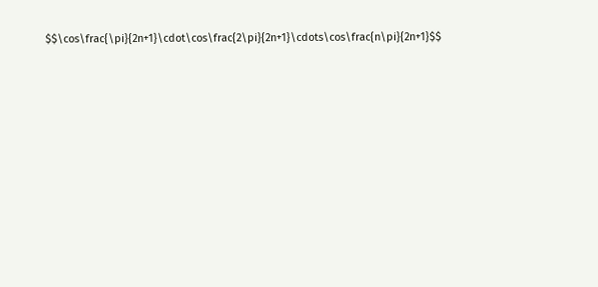$$\cos\frac{\pi}{2n+1}\cdot\cos\frac{2\pi}{2n+1}\cdots\cos\frac{n\pi}{2n+1}$$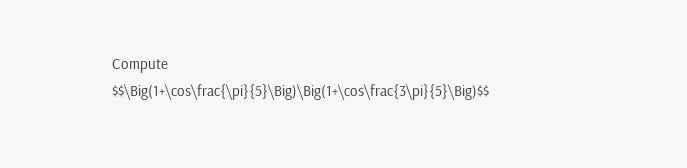Compute $$\Big(1+\cos\frac{\pi}{5}\Big)\Big(1+\cos\frac{3\pi}{5}\Big)$$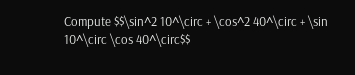Compute $$\sin^2 10^\circ + \cos^2 40^\circ + \sin 10^\circ \cos 40^\circ$$